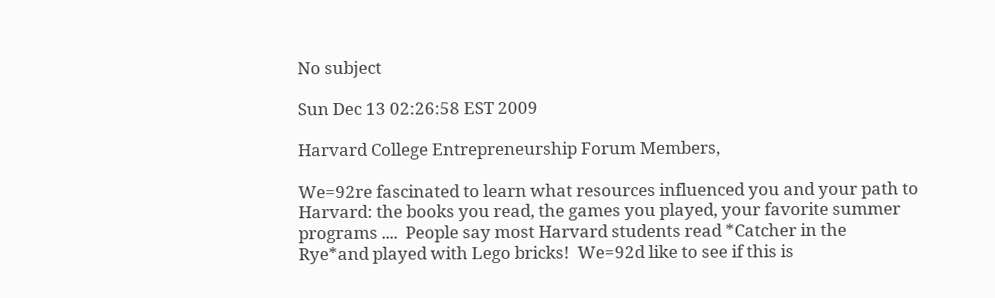No subject

Sun Dec 13 02:26:58 EST 2009

Harvard College Entrepreneurship Forum Members,

We=92re fascinated to learn what resources influenced you and your path to
Harvard: the books you read, the games you played, your favorite summer
programs ....  People say most Harvard students read *Catcher in the
Rye*and played with Lego bricks!  We=92d like to see if this is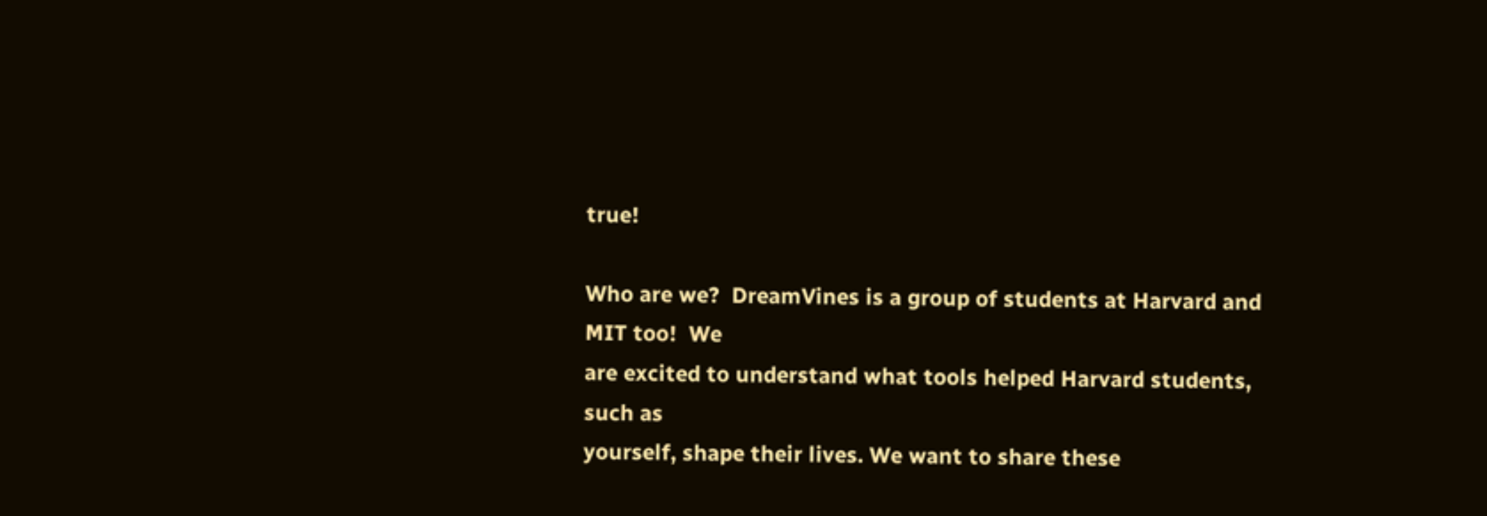true!

Who are we?  DreamVines is a group of students at Harvard and MIT too!  We
are excited to understand what tools helped Harvard students, such as
yourself, shape their lives. We want to share these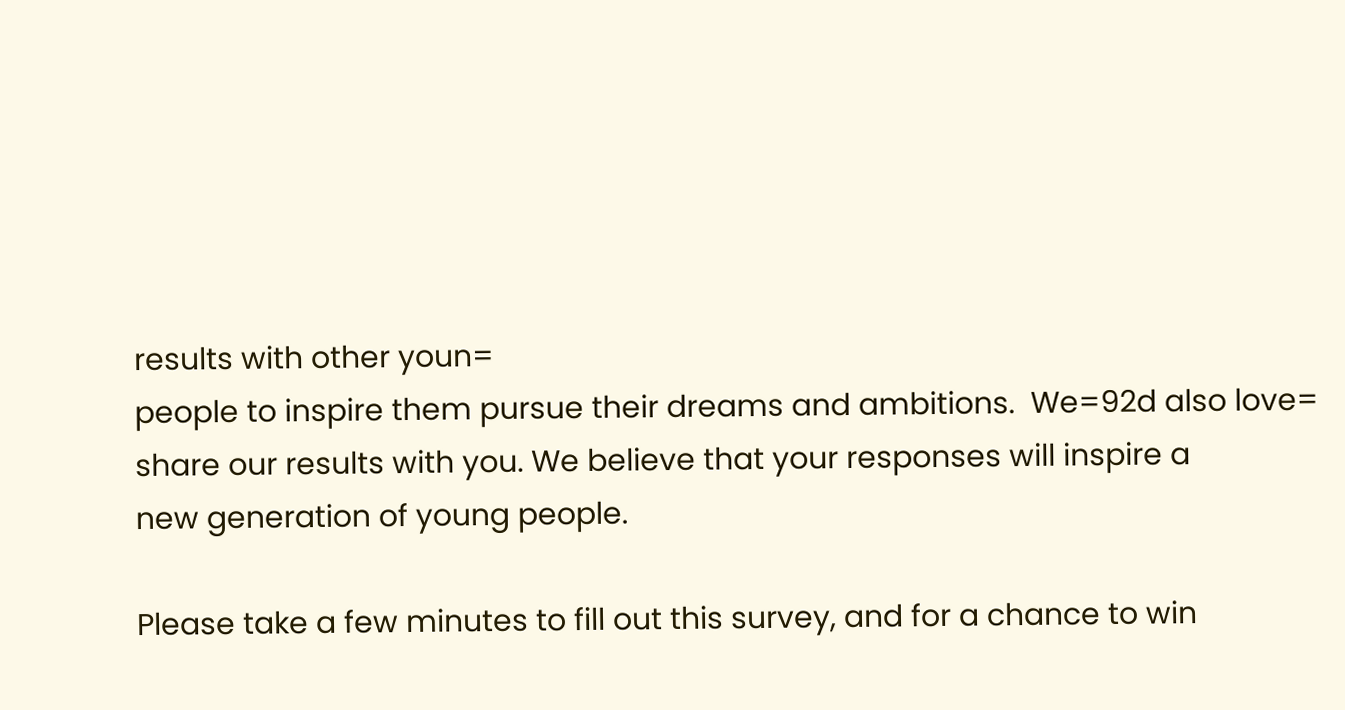results with other youn=
people to inspire them pursue their dreams and ambitions.  We=92d also love=
share our results with you. We believe that your responses will inspire a
new generation of young people.

Please take a few minutes to fill out this survey, and for a chance to win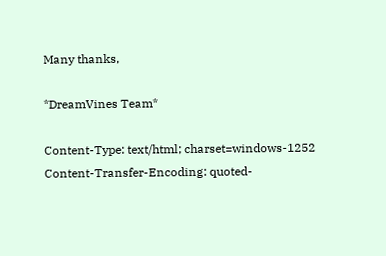Many thanks,

*DreamVines Team*

Content-Type: text/html; charset=windows-1252
Content-Transfer-Encoding: quoted-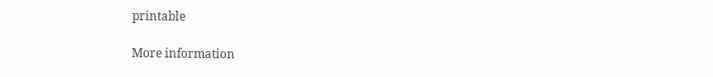printable

More information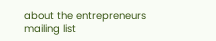about the entrepreneurs mailing list